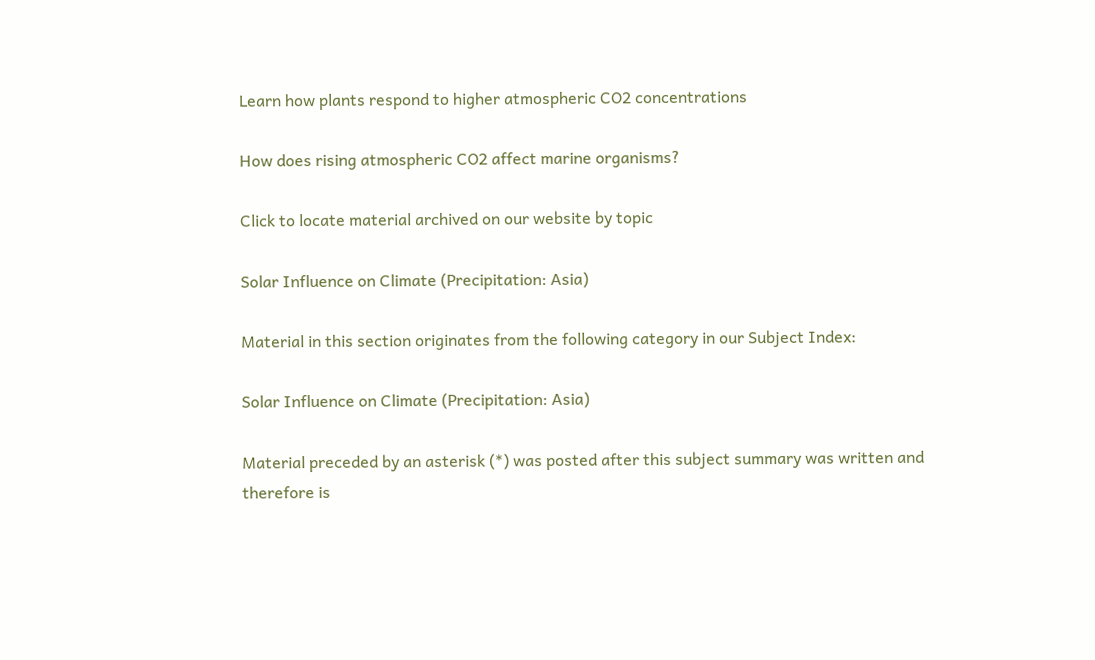Learn how plants respond to higher atmospheric CO2 concentrations

How does rising atmospheric CO2 affect marine organisms?

Click to locate material archived on our website by topic

Solar Influence on Climate (Precipitation: Asia)

Material in this section originates from the following category in our Subject Index:

Solar Influence on Climate (Precipitation: Asia)

Material preceded by an asterisk (*) was posted after this subject summary was written and therefore is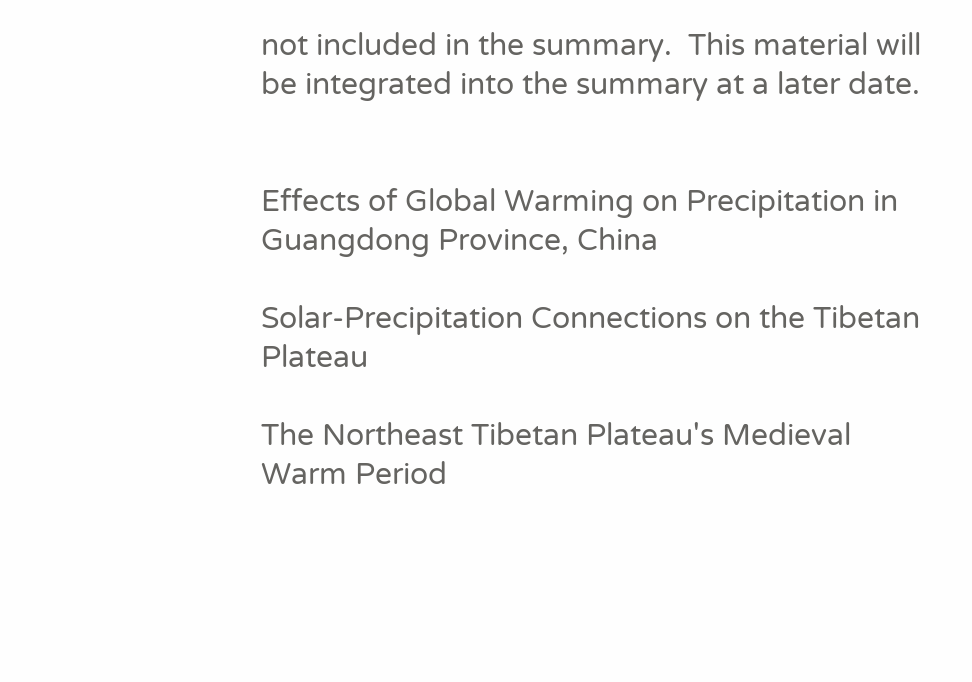not included in the summary.  This material will be integrated into the summary at a later date.


Effects of Global Warming on Precipitation in Guangdong Province, China

Solar-Precipitation Connections on the Tibetan Plateau

The Northeast Tibetan Plateau's Medieval Warm Period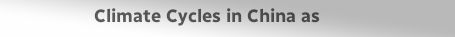Climate Cycles in China as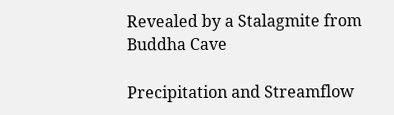Revealed by a Stalagmite from Buddha Cave

Precipitation and Streamflow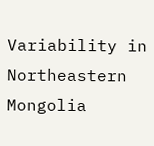Variability in Northeastern Mongolia